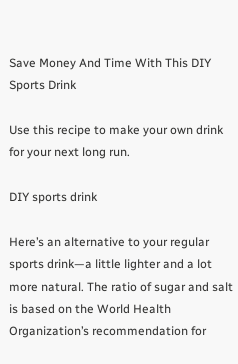Save Money And Time With This DIY Sports Drink

Use this recipe to make your own drink for your next long run.

DIY sports drink

Here’s an alternative to your regular sports drink—a little lighter and a lot more natural. The ratio of sugar and salt is based on the World Health Organization’s recommendation for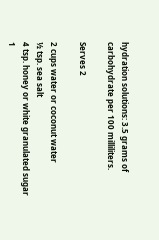hydration solutions: 3.5 grams of carbohydrate per 100 milliliters.

Serves 2

2 cups water or coconut water
½ tsp. sea salt
4 tsp. honey or white granulated sugar
1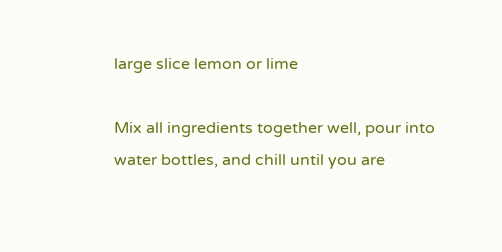large slice lemon or lime

Mix all ingredients together well, pour into water bottles, and chill until you are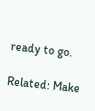ready to go.

Related: Make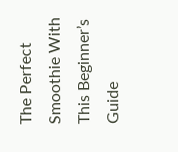The Perfect Smoothie With This Beginner’s Guide